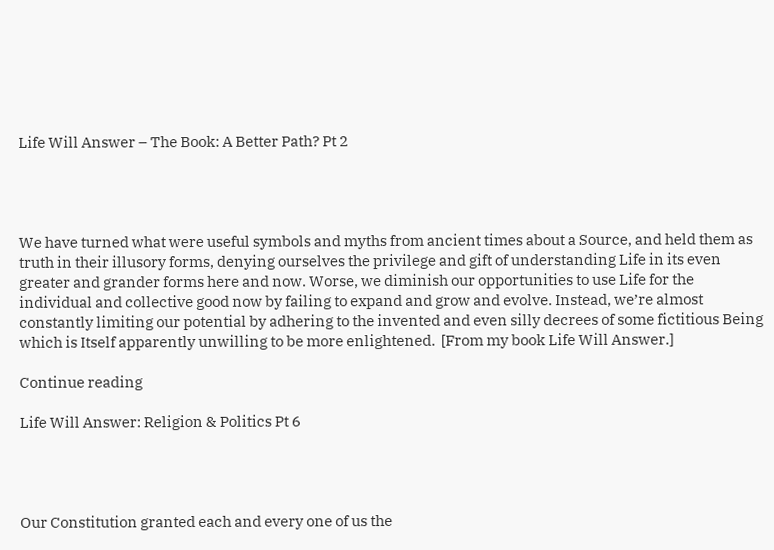Life Will Answer – The Book: A Better Path? Pt 2




We have turned what were useful symbols and myths from ancient times about a Source, and held them as truth in their illusory forms, denying ourselves the privilege and gift of understanding Life in its even greater and grander forms here and now. Worse, we diminish our opportunities to use Life for the individual and collective good now by failing to expand and grow and evolve. Instead, we’re almost constantly limiting our potential by adhering to the invented and even silly decrees of some fictitious Being which is Itself apparently unwilling to be more enlightened.  [From my book Life Will Answer.]

Continue reading

Life Will Answer: Religion & Politics Pt 6




Our Constitution granted each and every one of us the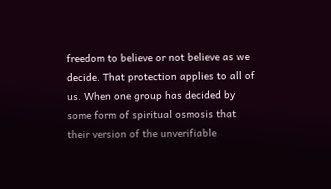freedom to believe or not believe as we decide. That protection applies to all of us. When one group has decided by some form of spiritual osmosis that their version of the unverifiable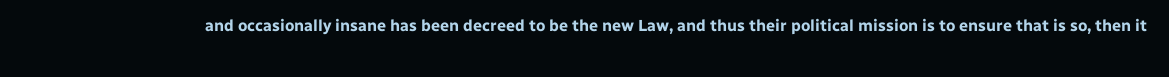and occasionally insane has been decreed to be the new Law, and thus their political mission is to ensure that is so, then it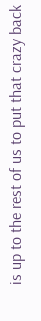is up to the rest of us to put that crazy back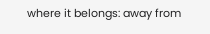where it belongs: away from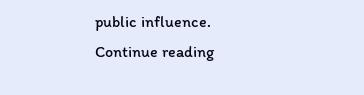public influence.
Continue reading